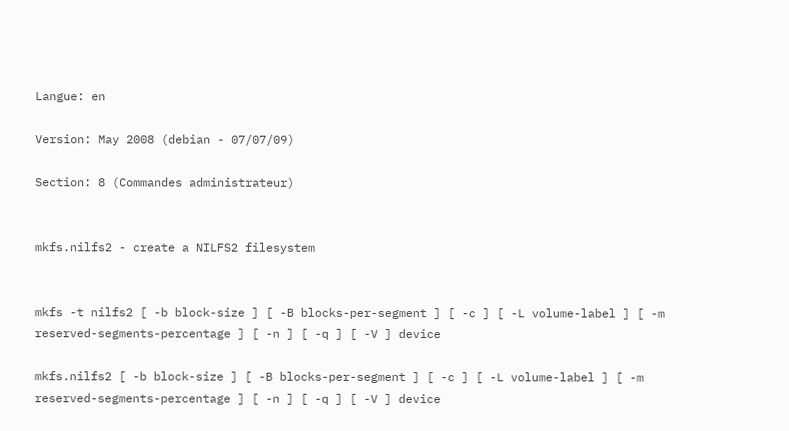Langue: en

Version: May 2008 (debian - 07/07/09)

Section: 8 (Commandes administrateur)


mkfs.nilfs2 - create a NILFS2 filesystem


mkfs -t nilfs2 [ -b block-size ] [ -B blocks-per-segment ] [ -c ] [ -L volume-label ] [ -m reserved-segments-percentage ] [ -n ] [ -q ] [ -V ] device

mkfs.nilfs2 [ -b block-size ] [ -B blocks-per-segment ] [ -c ] [ -L volume-label ] [ -m reserved-segments-percentage ] [ -n ] [ -q ] [ -V ] device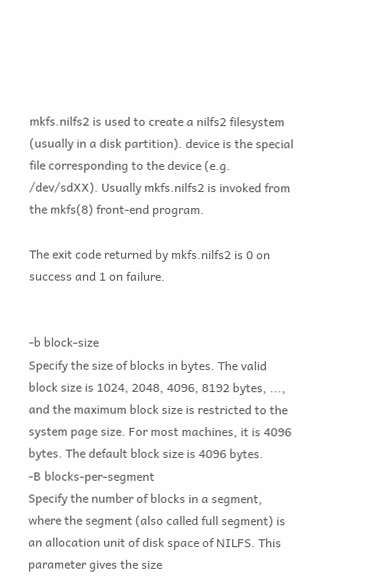mkfs.nilfs2 is used to create a nilfs2 filesystem (usually in a disk partition). device is the special file corresponding to the device (e.g. /dev/sdXX). Usually mkfs.nilfs2 is invoked from the mkfs(8) front-end program.

The exit code returned by mkfs.nilfs2 is 0 on success and 1 on failure.


-b block-size
Specify the size of blocks in bytes. The valid block size is 1024, 2048, 4096, 8192 bytes, ..., and the maximum block size is restricted to the system page size. For most machines, it is 4096 bytes. The default block size is 4096 bytes.
-B blocks-per-segment
Specify the number of blocks in a segment, where the segment (also called full segment) is an allocation unit of disk space of NILFS. This parameter gives the size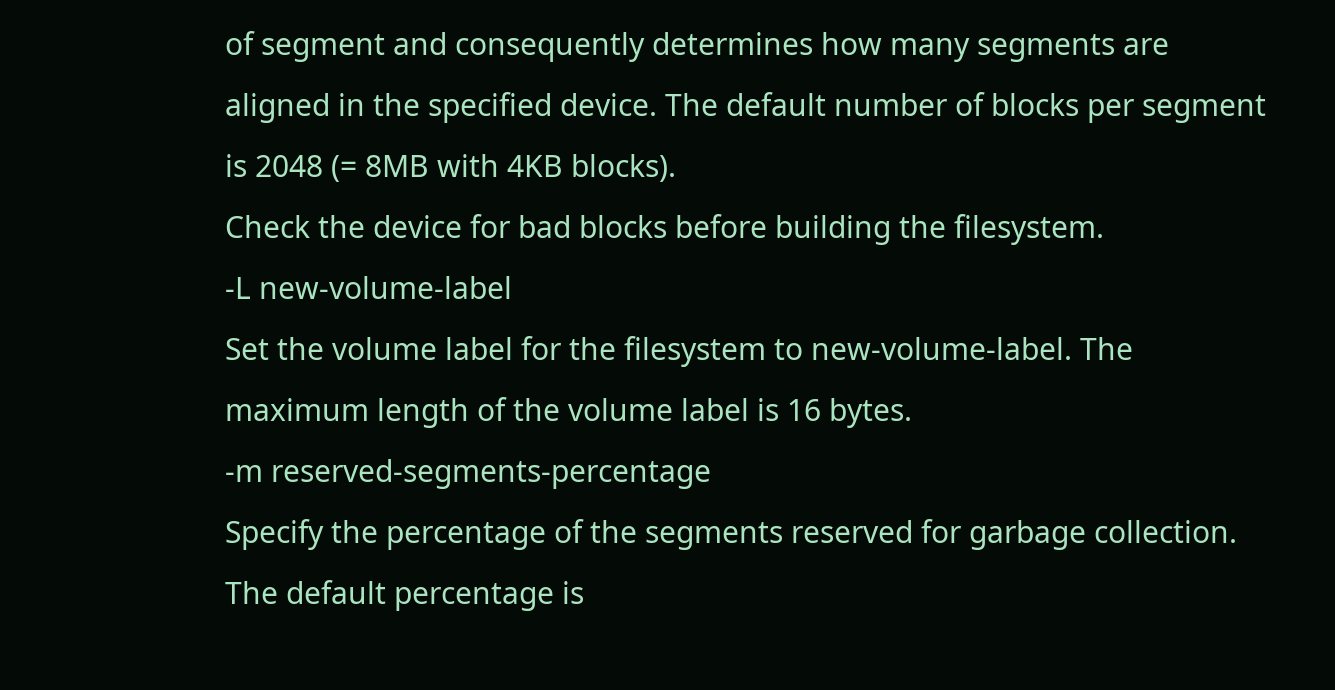of segment and consequently determines how many segments are aligned in the specified device. The default number of blocks per segment is 2048 (= 8MB with 4KB blocks).
Check the device for bad blocks before building the filesystem.
-L new-volume-label
Set the volume label for the filesystem to new-volume-label. The maximum length of the volume label is 16 bytes.
-m reserved-segments-percentage
Specify the percentage of the segments reserved for garbage collection. The default percentage is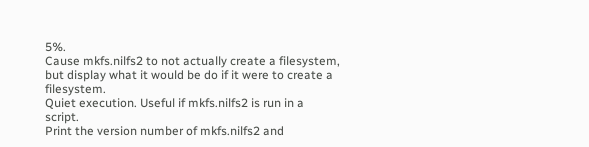5%.
Cause mkfs.nilfs2 to not actually create a filesystem, but display what it would be do if it were to create a filesystem.
Quiet execution. Useful if mkfs.nilfs2 is run in a script.
Print the version number of mkfs.nilfs2 and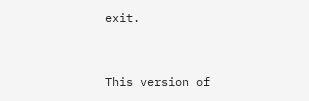exit.


This version of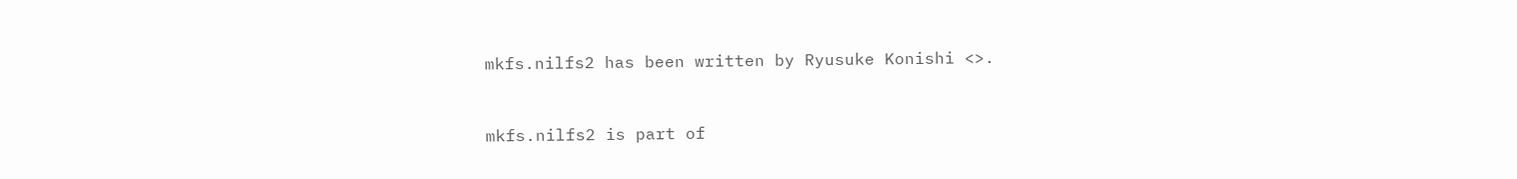mkfs.nilfs2 has been written by Ryusuke Konishi <>.


mkfs.nilfs2 is part of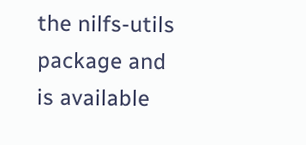the nilfs-utils package and is available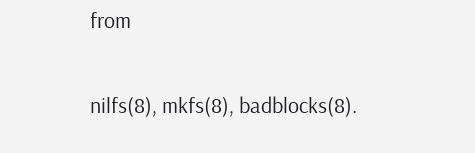from


nilfs(8), mkfs(8), badblocks(8).